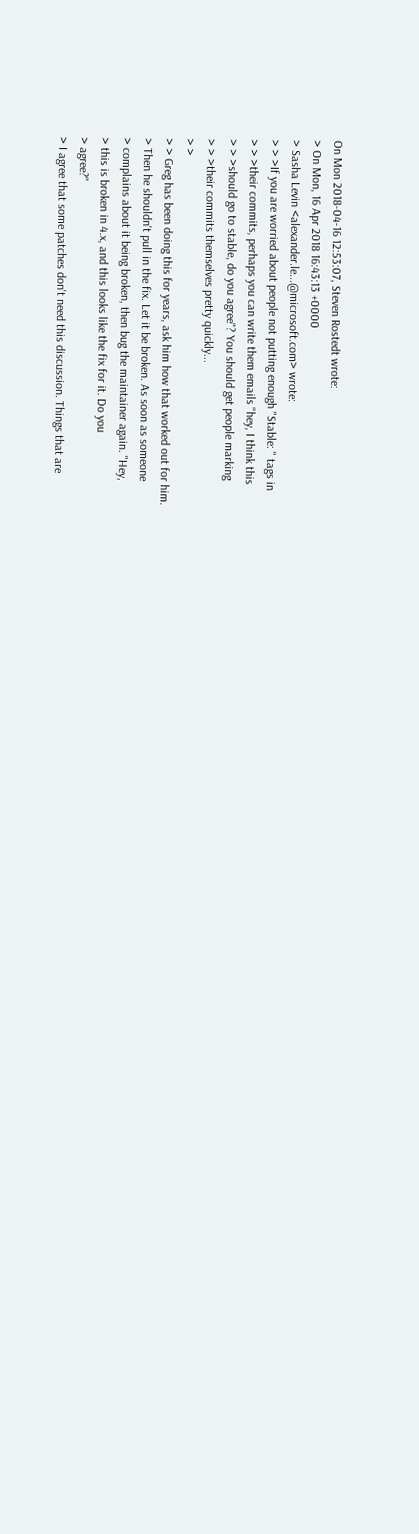On Mon 2018-04-16 12:53:07, Steven Rostedt wrote:
> On Mon, 16 Apr 2018 16:43:13 +0000
> Sasha Levin <alexander.le...@microsoft.com> wrote:
> > >If you are worried about people not putting enough "Stable: " tags in
> > >their commits, perhaps you can write them emails "hey, I think this
> > >should go to stable, do you agree"? You should get people marking
> > >their commits themselves pretty quickly...
> >
> > Greg has been doing this for years, ask him how that worked out for him.
> Then he shouldn't pull in the fix. Let it be broken. As soon as someone
> complains about it being broken, then bug the maintainer again. "Hey,
> this is broken in 4.x, and this looks like the fix for it. Do you
> agree?"
> I agree that some patches don't need this discussion. Things that are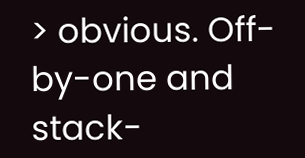> obvious. Off-by-one and stack-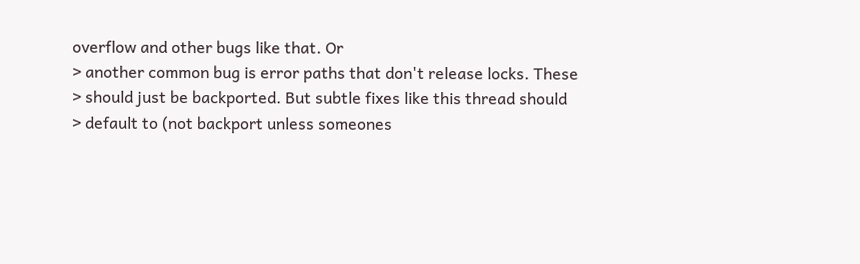overflow and other bugs like that. Or
> another common bug is error paths that don't release locks. These
> should just be backported. But subtle fixes like this thread should
> default to (not backport unless someones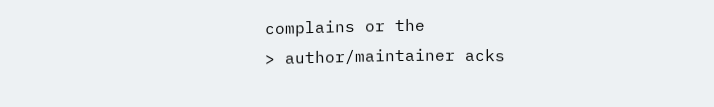complains or the
> author/maintainer acks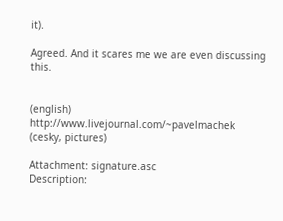it).

Agreed. And it scares me we are even discussing this.


(english) http://www.livejournal.com/~pavelmachek
(cesky, pictures)

Attachment: signature.asc
Description: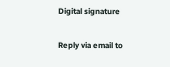Digital signature

Reply via email to